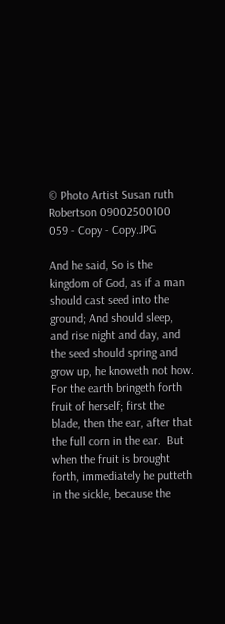© Photo Artist Susan ruth Robertson 09002500100 059 - Copy - Copy.JPG

And he said, So is the kingdom of God, as if a man should cast seed into the ground; And should sleep, and rise night and day, and the seed should spring and grow up, he knoweth not how.  For the earth bringeth forth fruit of herself; first the blade, then the ear, after that the full corn in the ear.  But when the fruit is brought forth, immediately he putteth in the sickle, because the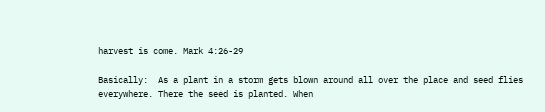harvest is come. Mark 4:26-29

Basically:  As a plant in a storm gets blown around all over the place and seed flies everywhere. There the seed is planted. When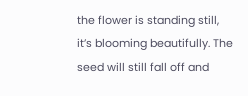the flower is standing still, it’s blooming beautifully. The seed will still fall off and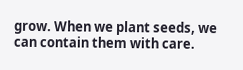grow. When we plant seeds, we can contain them with care.